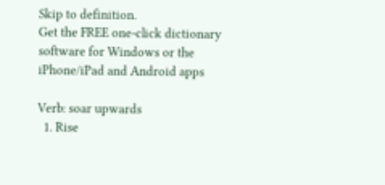Skip to definition.
Get the FREE one-click dictionary software for Windows or the iPhone/iPad and Android apps

Verb: soar upwards
  1. Rise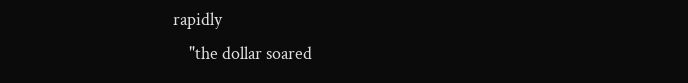rapidly
    "the dollar soared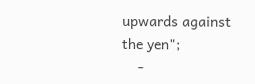upwards against the yen";
    -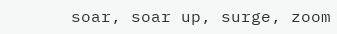soar, soar up, surge, zoom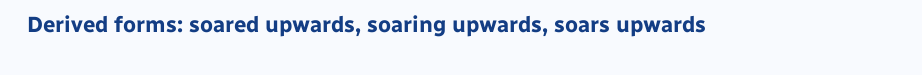Derived forms: soared upwards, soaring upwards, soars upwards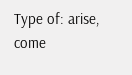Type of: arise, come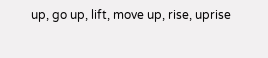up, go up, lift, move up, rise, uprise